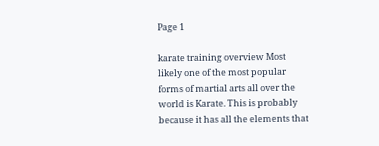Page 1

karate training overview Most likely one of the most popular forms of martial arts all over the world is Karate. This is probably because it has all the elements that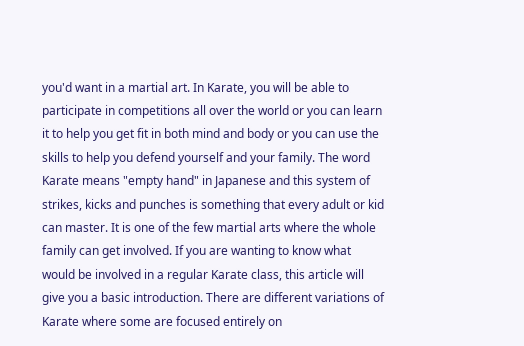you'd want in a martial art. In Karate, you will be able to participate in competitions all over the world or you can learn it to help you get fit in both mind and body or you can use the skills to help you defend yourself and your family. The word Karate means "empty hand" in Japanese and this system of strikes, kicks and punches is something that every adult or kid can master. It is one of the few martial arts where the whole family can get involved. If you are wanting to know what would be involved in a regular Karate class, this article will give you a basic introduction. There are different variations of Karate where some are focused entirely on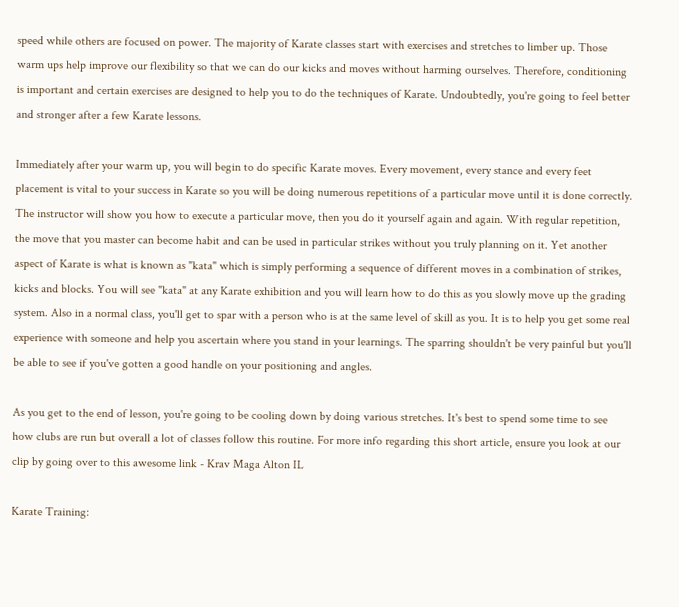speed while others are focused on power. The majority of Karate classes start with exercises and stretches to limber up. Those warm ups help improve our flexibility so that we can do our kicks and moves without harming ourselves. Therefore, conditioning is important and certain exercises are designed to help you to do the techniques of Karate. Undoubtedly, you're going to feel better and stronger after a few Karate lessons.

Immediately after your warm up, you will begin to do specific Karate moves. Every movement, every stance and every feet placement is vital to your success in Karate so you will be doing numerous repetitions of a particular move until it is done correctly. The instructor will show you how to execute a particular move, then you do it yourself again and again. With regular repetition, the move that you master can become habit and can be used in particular strikes without you truly planning on it. Yet another aspect of Karate is what is known as "kata" which is simply performing a sequence of different moves in a combination of strikes, kicks and blocks. You will see "kata" at any Karate exhibition and you will learn how to do this as you slowly move up the grading system. Also in a normal class, you'll get to spar with a person who is at the same level of skill as you. It is to help you get some real experience with someone and help you ascertain where you stand in your learnings. The sparring shouldn't be very painful but you'll be able to see if you've gotten a good handle on your positioning and angles.

As you get to the end of lesson, you're going to be cooling down by doing various stretches. It's best to spend some time to see how clubs are run but overall a lot of classes follow this routine. For more info regarding this short article, ensure you look at our clip by going over to this awesome link - Krav Maga Alton IL

Karate Training: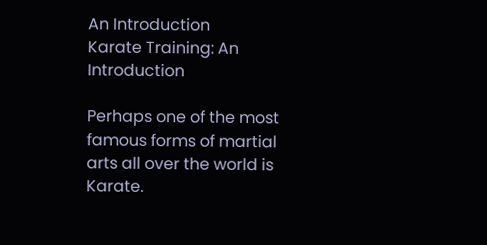An Introduction
Karate Training: An Introduction

Perhaps one of the most famous forms of martial arts all over the world is Karate.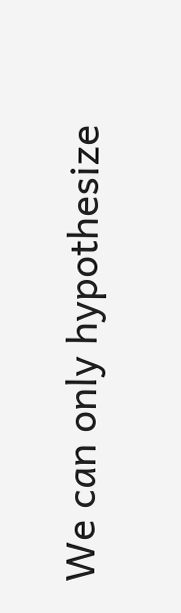We can only hypothesize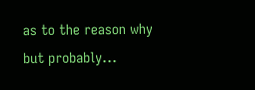as to the reason why but probably...